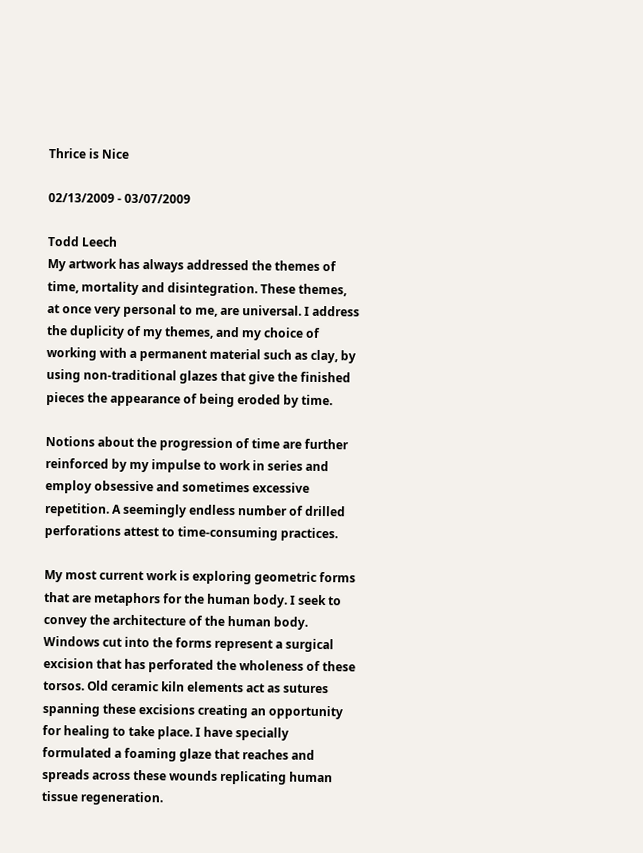Thrice is Nice

02/13/2009 - 03/07/2009

Todd Leech
My artwork has always addressed the themes of time, mortality and disintegration. These themes, at once very personal to me, are universal. I address the duplicity of my themes, and my choice of working with a permanent material such as clay, by using non-traditional glazes that give the finished pieces the appearance of being eroded by time.

Notions about the progression of time are further reinforced by my impulse to work in series and employ obsessive and sometimes excessive repetition. A seemingly endless number of drilled perforations attest to time-consuming practices.

My most current work is exploring geometric forms that are metaphors for the human body. I seek to convey the architecture of the human body. Windows cut into the forms represent a surgical excision that has perforated the wholeness of these torsos. Old ceramic kiln elements act as sutures spanning these excisions creating an opportunity for healing to take place. I have specially formulated a foaming glaze that reaches and spreads across these wounds replicating human tissue regeneration.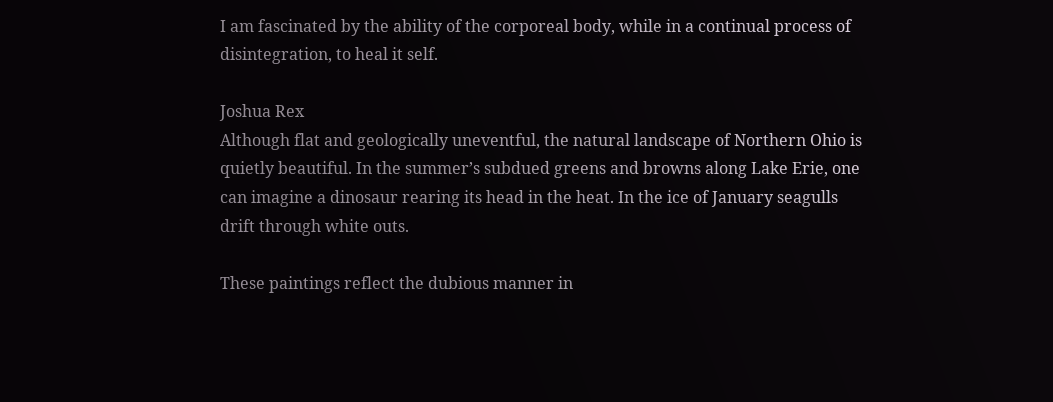I am fascinated by the ability of the corporeal body, while in a continual process of disintegration, to heal it self.

Joshua Rex
Although flat and geologically uneventful, the natural landscape of Northern Ohio is quietly beautiful. In the summer’s subdued greens and browns along Lake Erie, one can imagine a dinosaur rearing its head in the heat. In the ice of January seagulls drift through white outs.

These paintings reflect the dubious manner in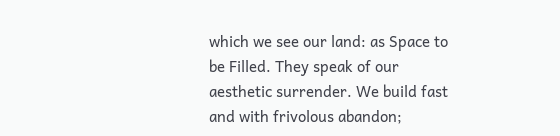which we see our land: as Space to be Filled. They speak of our aesthetic surrender. We build fast and with frivolous abandon;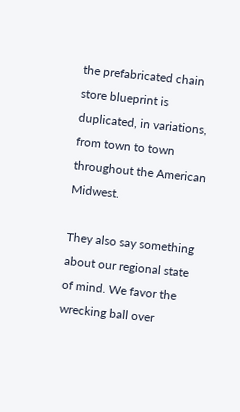the prefabricated chain store blueprint is duplicated, in variations, from town to town throughout the American Midwest.

They also say something about our regional state of mind. We favor the wrecking ball over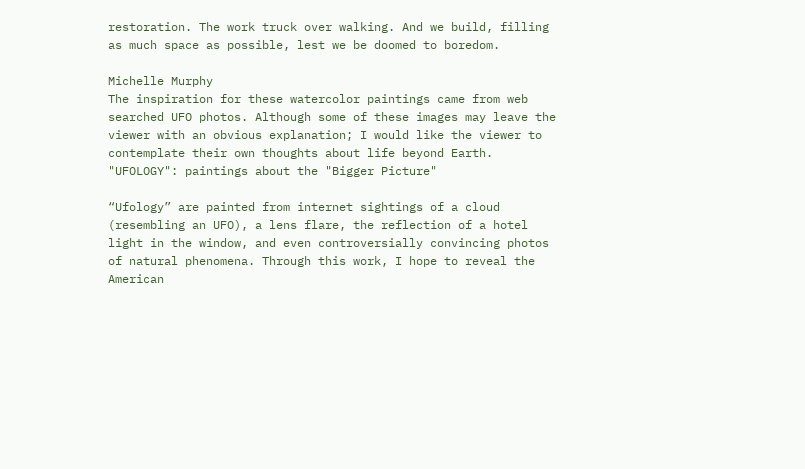restoration. The work truck over walking. And we build, filling as much space as possible, lest we be doomed to boredom.

Michelle Murphy
The inspiration for these watercolor paintings came from web searched UFO photos. Although some of these images may leave the viewer with an obvious explanation; I would like the viewer to contemplate their own thoughts about life beyond Earth. "UFOLOGY": paintings about the "Bigger Picture"

“Ufology” are painted from internet sightings of a cloud (resembling an UFO), a lens flare, the reflection of a hotel light in the window, and even controversially convincing photos of natural phenomena. Through this work, I hope to reveal the American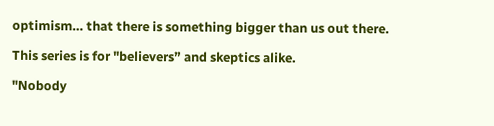optimism… that there is something bigger than us out there.

This series is for "believers” and skeptics alike.

"Nobody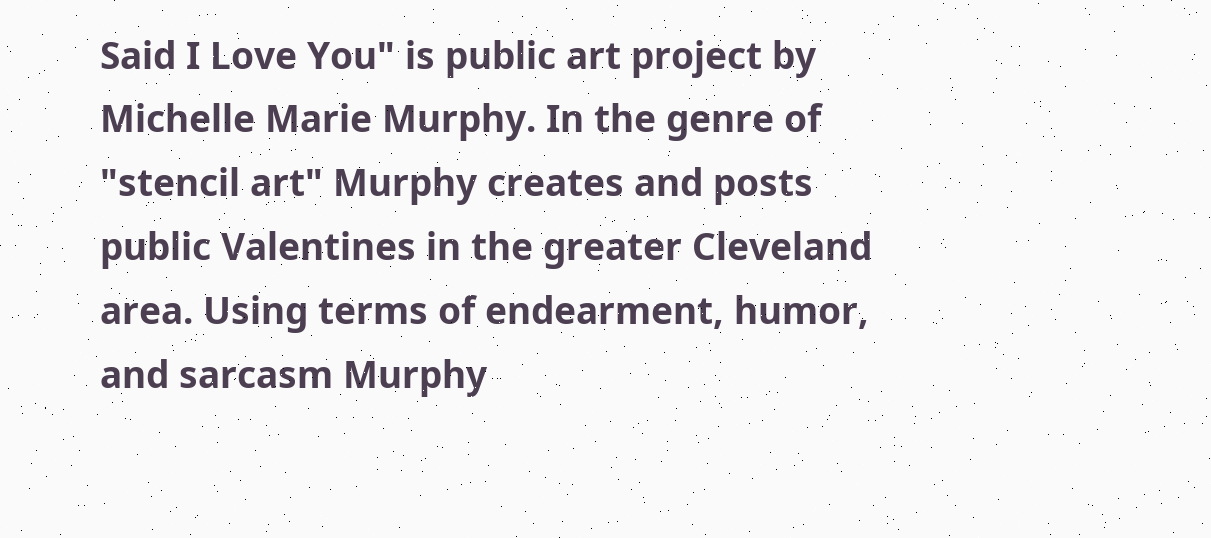Said I Love You" is public art project by Michelle Marie Murphy. In the genre of "stencil art" Murphy creates and posts public Valentines in the greater Cleveland area. Using terms of endearment, humor, and sarcasm Murphy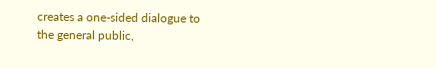creates a one-sided dialogue to the general public,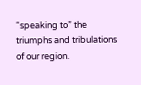“speaking to” the triumphs and tribulations of our region.